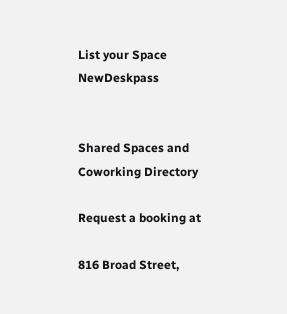List your Space NewDeskpass


Shared Spaces and Coworking Directory

Request a booking at

816 Broad Street,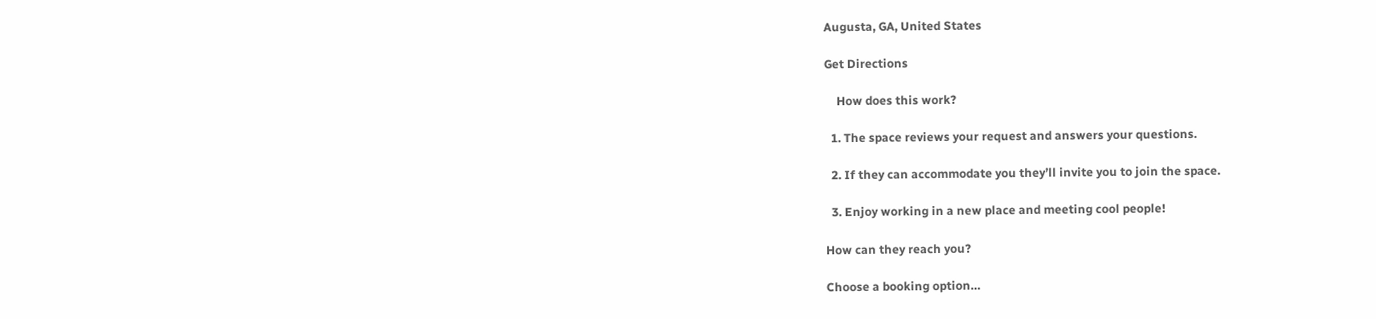Augusta, GA, United States

Get Directions

    How does this work?

  1. The space reviews your request and answers your questions.

  2. If they can accommodate you they’ll invite you to join the space.

  3. Enjoy working in a new place and meeting cool people!

How can they reach you?

Choose a booking option…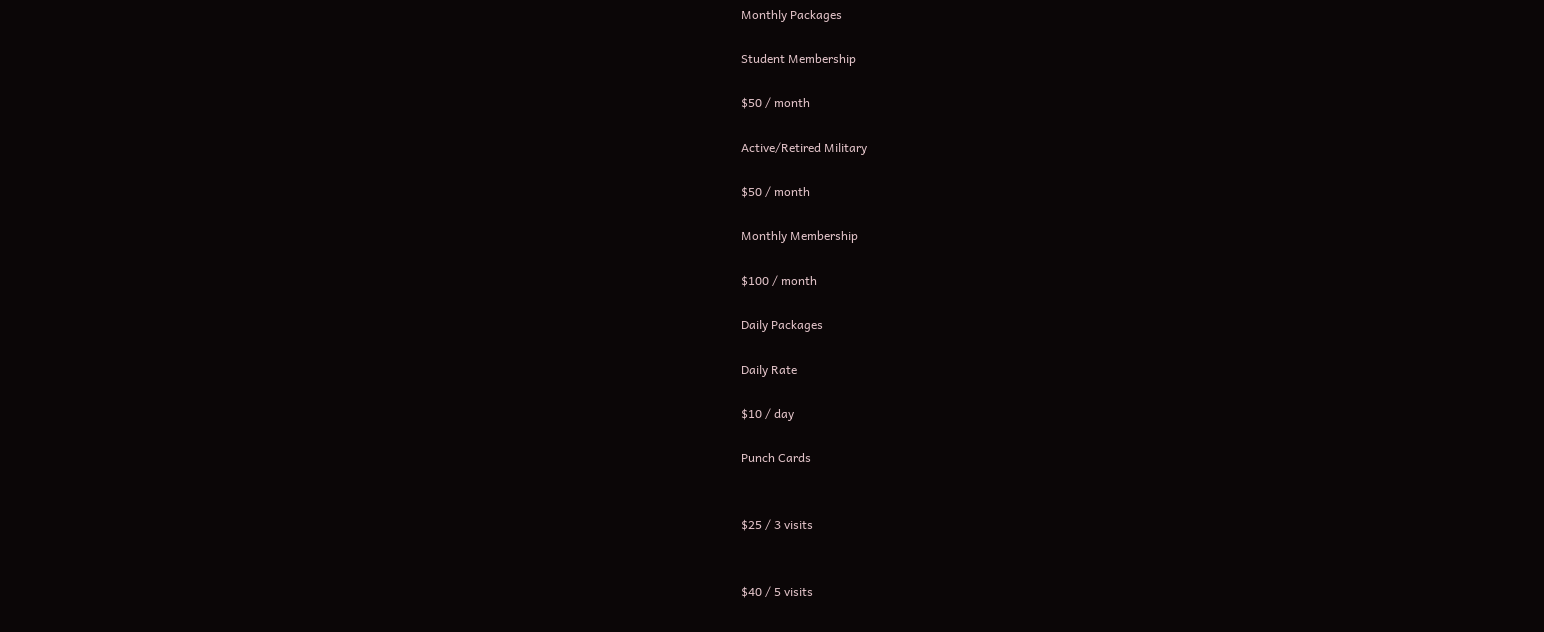Monthly Packages

Student Membership

$50 / month

Active/Retired Military

$50 / month

Monthly Membership

$100 / month

Daily Packages

Daily Rate

$10 / day

Punch Cards


$25 / 3 visits


$40 / 5 visits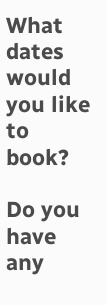What dates would you like to book?

Do you have any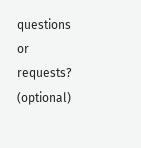questions or requests? (optional)